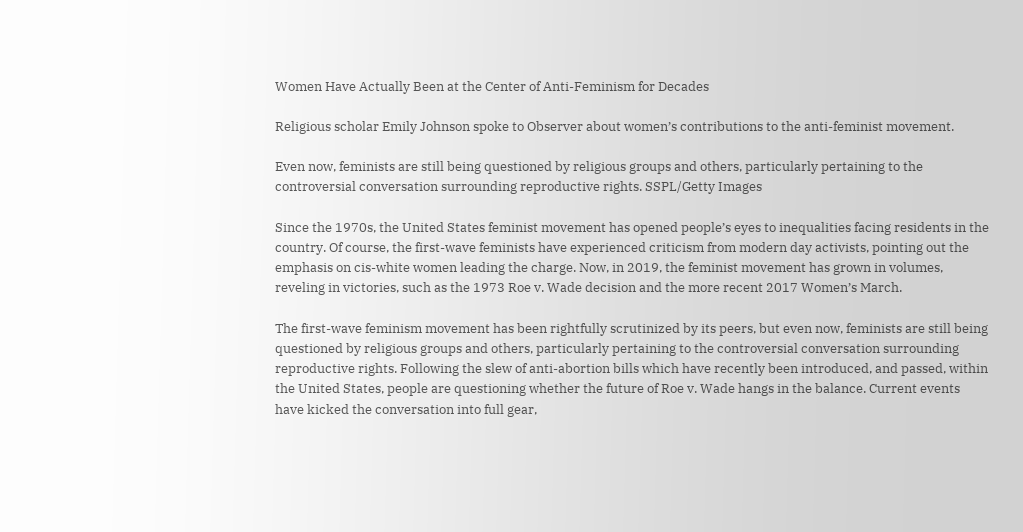Women Have Actually Been at the Center of Anti-Feminism for Decades

Religious scholar Emily Johnson spoke to Observer about women’s contributions to the anti-feminist movement.

Even now, feminists are still being questioned by religious groups and others, particularly pertaining to the controversial conversation surrounding reproductive rights. SSPL/Getty Images

Since the 1970s, the United States feminist movement has opened people’s eyes to inequalities facing residents in the country. Of course, the first-wave feminists have experienced criticism from modern day activists, pointing out the emphasis on cis-white women leading the charge. Now, in 2019, the feminist movement has grown in volumes, reveling in victories, such as the 1973 Roe v. Wade decision and the more recent 2017 Women’s March.

The first-wave feminism movement has been rightfully scrutinized by its peers, but even now, feminists are still being questioned by religious groups and others, particularly pertaining to the controversial conversation surrounding reproductive rights. Following the slew of anti-abortion bills which have recently been introduced, and passed, within the United States, people are questioning whether the future of Roe v. Wade hangs in the balance. Current events have kicked the conversation into full gear,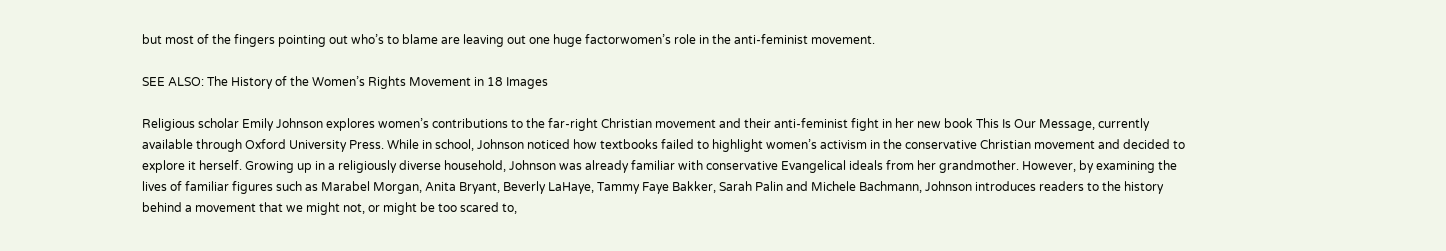but most of the fingers pointing out who’s to blame are leaving out one huge factorwomen’s role in the anti-feminist movement.

SEE ALSO: The History of the Women’s Rights Movement in 18 Images

Religious scholar Emily Johnson explores women’s contributions to the far-right Christian movement and their anti-feminist fight in her new book This Is Our Message, currently available through Oxford University Press. While in school, Johnson noticed how textbooks failed to highlight women’s activism in the conservative Christian movement and decided to explore it herself. Growing up in a religiously diverse household, Johnson was already familiar with conservative Evangelical ideals from her grandmother. However, by examining the lives of familiar figures such as Marabel Morgan, Anita Bryant, Beverly LaHaye, Tammy Faye Bakker, Sarah Palin and Michele Bachmann, Johnson introduces readers to the history behind a movement that we might not, or might be too scared to,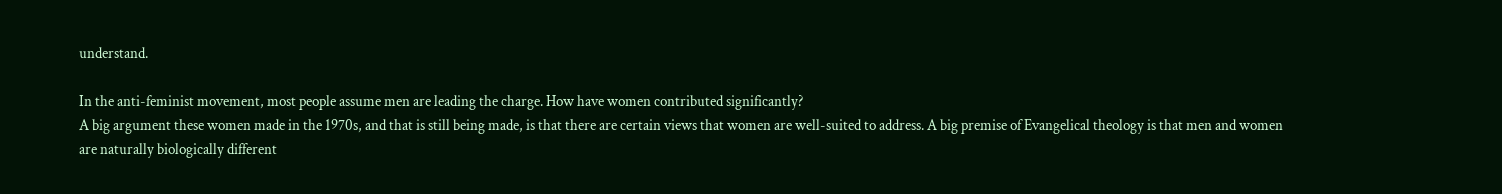understand.

In the anti-feminist movement, most people assume men are leading the charge. How have women contributed significantly?
A big argument these women made in the 1970s, and that is still being made, is that there are certain views that women are well-suited to address. A big premise of Evangelical theology is that men and women are naturally biologically different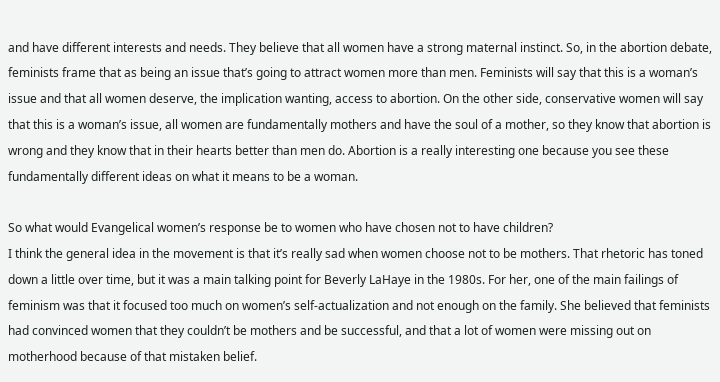and have different interests and needs. They believe that all women have a strong maternal instinct. So, in the abortion debate, feminists frame that as being an issue that’s going to attract women more than men. Feminists will say that this is a woman’s issue and that all women deserve, the implication wanting, access to abortion. On the other side, conservative women will say that this is a woman’s issue, all women are fundamentally mothers and have the soul of a mother, so they know that abortion is wrong and they know that in their hearts better than men do. Abortion is a really interesting one because you see these fundamentally different ideas on what it means to be a woman.

So what would Evangelical women’s response be to women who have chosen not to have children?
I think the general idea in the movement is that it’s really sad when women choose not to be mothers. That rhetoric has toned down a little over time, but it was a main talking point for Beverly LaHaye in the 1980s. For her, one of the main failings of feminism was that it focused too much on women’s self-actualization and not enough on the family. She believed that feminists had convinced women that they couldn’t be mothers and be successful, and that a lot of women were missing out on motherhood because of that mistaken belief.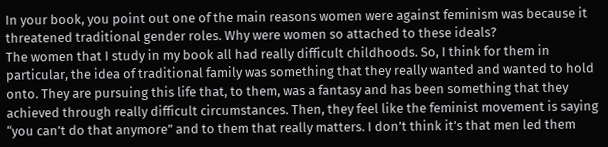In your book, you point out one of the main reasons women were against feminism was because it threatened traditional gender roles. Why were women so attached to these ideals?
The women that I study in my book all had really difficult childhoods. So, I think for them in particular, the idea of traditional family was something that they really wanted and wanted to hold onto. They are pursuing this life that, to them, was a fantasy and has been something that they achieved through really difficult circumstances. Then, they feel like the feminist movement is saying “you can’t do that anymore” and to them that really matters. I don’t think it’s that men led them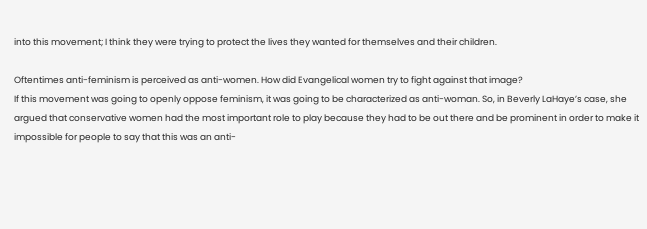into this movement; I think they were trying to protect the lives they wanted for themselves and their children.

Oftentimes anti-feminism is perceived as anti-women. How did Evangelical women try to fight against that image?
If this movement was going to openly oppose feminism, it was going to be characterized as anti-woman. So, in Beverly LaHaye’s case, she argued that conservative women had the most important role to play because they had to be out there and be prominent in order to make it impossible for people to say that this was an anti-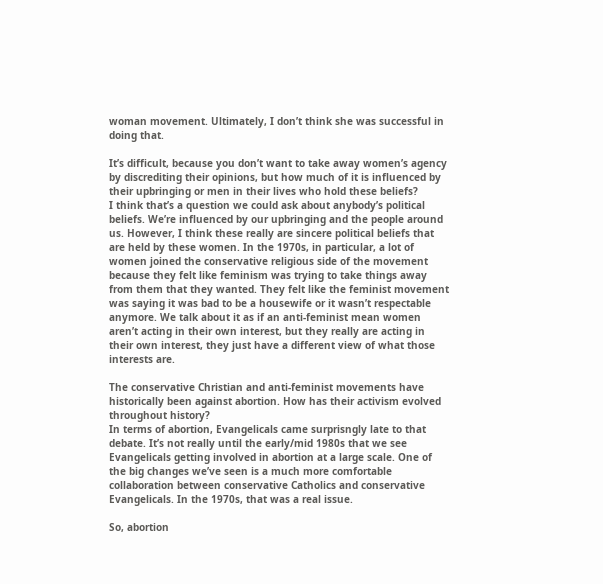woman movement. Ultimately, I don’t think she was successful in doing that.

It’s difficult, because you don’t want to take away women’s agency by discrediting their opinions, but how much of it is influenced by their upbringing or men in their lives who hold these beliefs?
I think that’s a question we could ask about anybody’s political beliefs. We’re influenced by our upbringing and the people around us. However, I think these really are sincere political beliefs that are held by these women. In the 1970s, in particular, a lot of women joined the conservative religious side of the movement because they felt like feminism was trying to take things away from them that they wanted. They felt like the feminist movement was saying it was bad to be a housewife or it wasn’t respectable anymore. We talk about it as if an anti-feminist mean women aren’t acting in their own interest, but they really are acting in their own interest, they just have a different view of what those interests are.

The conservative Christian and anti-feminist movements have historically been against abortion. How has their activism evolved throughout history?
In terms of abortion, Evangelicals came surprisngly late to that debate. It’s not really until the early/mid 1980s that we see Evangelicals getting involved in abortion at a large scale. One of the big changes we’ve seen is a much more comfortable collaboration between conservative Catholics and conservative Evangelicals. In the 1970s, that was a real issue.

So, abortion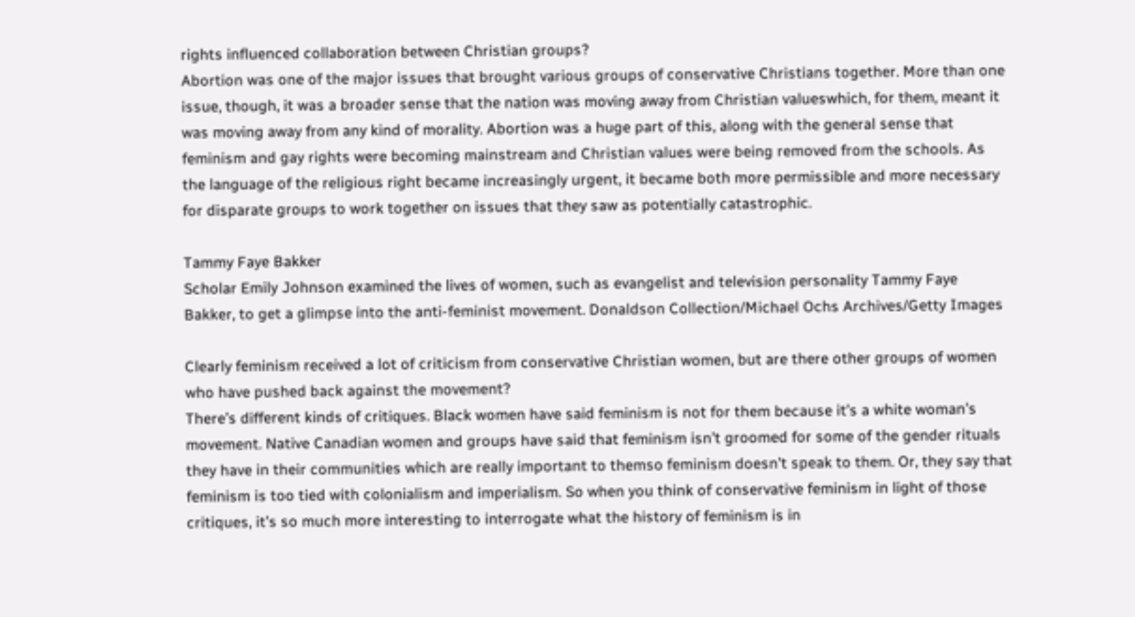rights influenced collaboration between Christian groups?
Abortion was one of the major issues that brought various groups of conservative Christians together. More than one issue, though, it was a broader sense that the nation was moving away from Christian valueswhich, for them, meant it was moving away from any kind of morality. Abortion was a huge part of this, along with the general sense that feminism and gay rights were becoming mainstream and Christian values were being removed from the schools. As the language of the religious right became increasingly urgent, it became both more permissible and more necessary for disparate groups to work together on issues that they saw as potentially catastrophic.

Tammy Faye Bakker
Scholar Emily Johnson examined the lives of women, such as evangelist and television personality Tammy Faye Bakker, to get a glimpse into the anti-feminist movement. Donaldson Collection/Michael Ochs Archives/Getty Images

Clearly feminism received a lot of criticism from conservative Christian women, but are there other groups of women who have pushed back against the movement?
There’s different kinds of critiques. Black women have said feminism is not for them because it’s a white woman’s movement. Native Canadian women and groups have said that feminism isn’t groomed for some of the gender rituals they have in their communities which are really important to themso feminism doesn’t speak to them. Or, they say that feminism is too tied with colonialism and imperialism. So when you think of conservative feminism in light of those critiques, it’s so much more interesting to interrogate what the history of feminism is in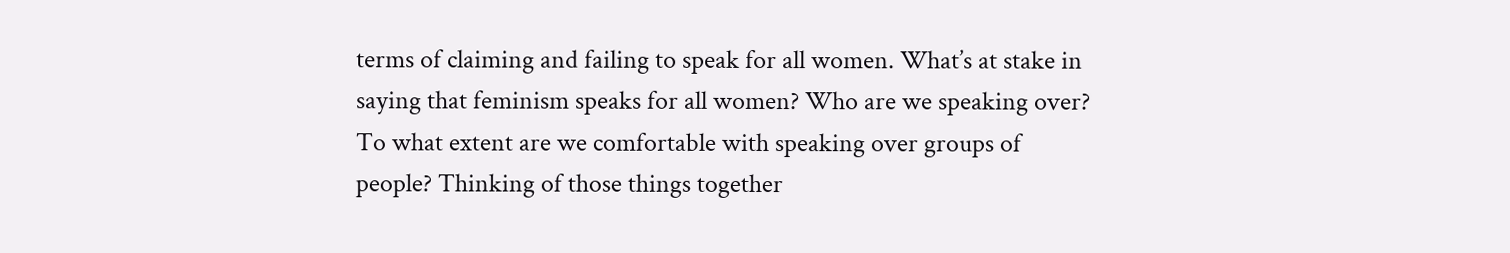terms of claiming and failing to speak for all women. What’s at stake in saying that feminism speaks for all women? Who are we speaking over? To what extent are we comfortable with speaking over groups of people? Thinking of those things together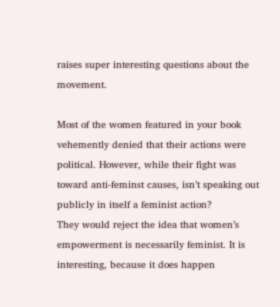raises super interesting questions about the movement.

Most of the women featured in your book vehemently denied that their actions were political. However, while their fight was toward anti-feminst causes, isn’t speaking out publicly in itself a feminist action?
They would reject the idea that women’s empowerment is necessarily feminist. It is interesting, because it does happen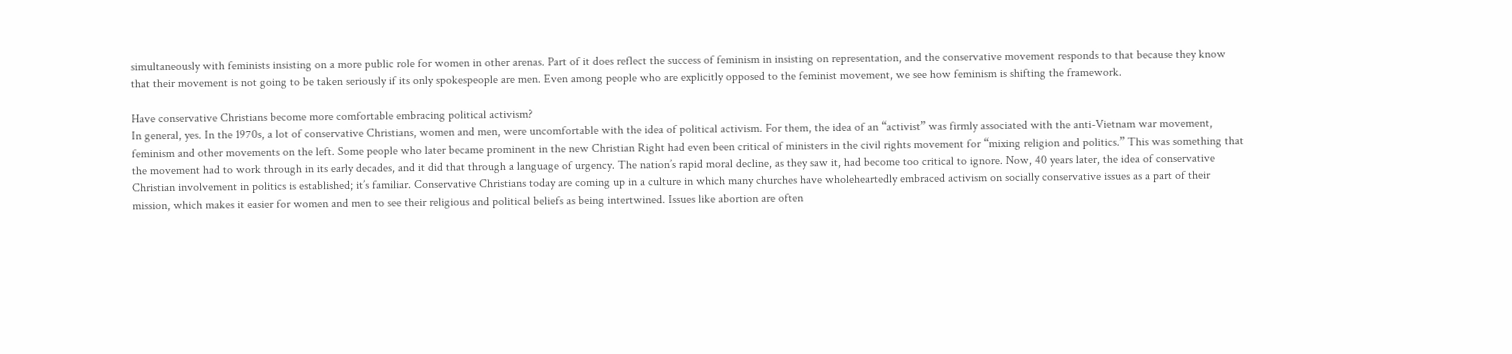simultaneously with feminists insisting on a more public role for women in other arenas. Part of it does reflect the success of feminism in insisting on representation, and the conservative movement responds to that because they know that their movement is not going to be taken seriously if its only spokespeople are men. Even among people who are explicitly opposed to the feminist movement, we see how feminism is shifting the framework.

Have conservative Christians become more comfortable embracing political activism?
In general, yes. In the 1970s, a lot of conservative Christians, women and men, were uncomfortable with the idea of political activism. For them, the idea of an “activist” was firmly associated with the anti-Vietnam war movement, feminism and other movements on the left. Some people who later became prominent in the new Christian Right had even been critical of ministers in the civil rights movement for “mixing religion and politics.” This was something that the movement had to work through in its early decades, and it did that through a language of urgency. The nation’s rapid moral decline, as they saw it, had become too critical to ignore. Now, 40 years later, the idea of conservative Christian involvement in politics is established; it’s familiar. Conservative Christians today are coming up in a culture in which many churches have wholeheartedly embraced activism on socially conservative issues as a part of their mission, which makes it easier for women and men to see their religious and political beliefs as being intertwined. Issues like abortion are often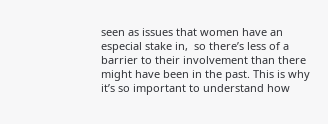seen as issues that women have an especial stake in,  so there’s less of a barrier to their involvement than there might have been in the past. This is why it’s so important to understand how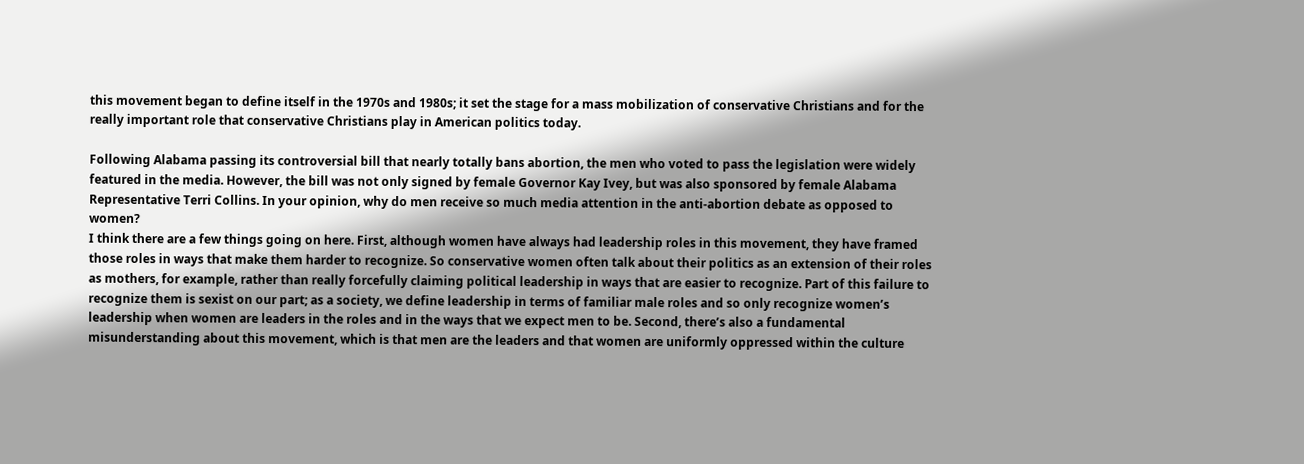this movement began to define itself in the 1970s and 1980s; it set the stage for a mass mobilization of conservative Christians and for the really important role that conservative Christians play in American politics today.

Following Alabama passing its controversial bill that nearly totally bans abortion, the men who voted to pass the legislation were widely featured in the media. However, the bill was not only signed by female Governor Kay Ivey, but was also sponsored by female Alabama Representative Terri Collins. In your opinion, why do men receive so much media attention in the anti-abortion debate as opposed to women?
I think there are a few things going on here. First, although women have always had leadership roles in this movement, they have framed those roles in ways that make them harder to recognize. So conservative women often talk about their politics as an extension of their roles as mothers, for example, rather than really forcefully claiming political leadership in ways that are easier to recognize. Part of this failure to recognize them is sexist on our part; as a society, we define leadership in terms of familiar male roles and so only recognize women’s leadership when women are leaders in the roles and in the ways that we expect men to be. Second, there’s also a fundamental misunderstanding about this movement, which is that men are the leaders and that women are uniformly oppressed within the culture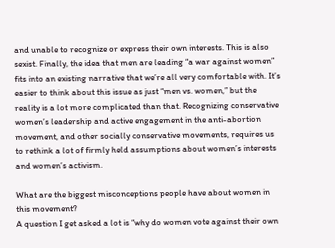and unable to recognize or express their own interests. This is also sexist. Finally, the idea that men are leading “a war against women” fits into an existing narrative that we’re all very comfortable with. It’s easier to think about this issue as just “men vs. women,” but the reality is a lot more complicated than that. Recognizing conservative women’s leadership and active engagement in the anti-abortion movement, and other socially conservative movements, requires us to rethink a lot of firmly held assumptions about women’s interests and women’s activism.

What are the biggest misconceptions people have about women in this movement?
A question I get asked a lot is “why do women vote against their own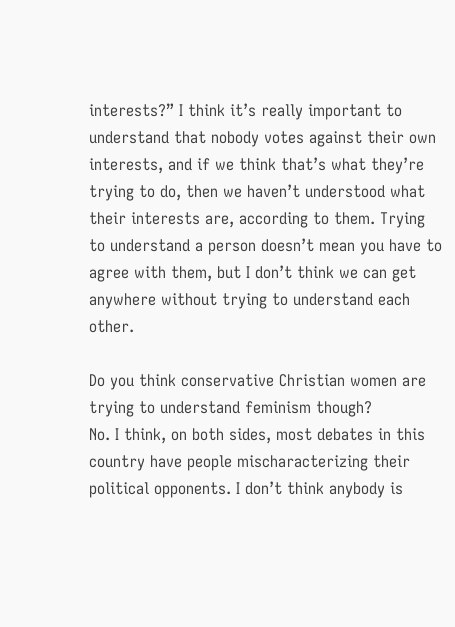interests?” I think it’s really important to understand that nobody votes against their own interests, and if we think that’s what they’re trying to do, then we haven’t understood what their interests are, according to them. Trying to understand a person doesn’t mean you have to agree with them, but I don’t think we can get anywhere without trying to understand each other.

Do you think conservative Christian women are trying to understand feminism though?
No. I think, on both sides, most debates in this country have people mischaracterizing their political opponents. I don’t think anybody is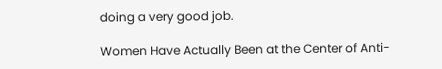doing a very good job.

Women Have Actually Been at the Center of Anti-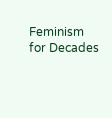Feminism for Decades